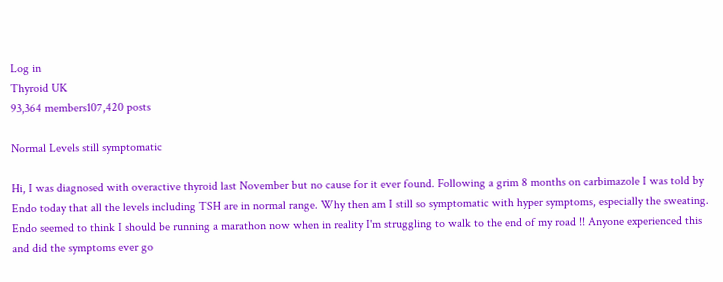Log in
Thyroid UK
93,364 members107,420 posts

Normal Levels still symptomatic

Hi, I was diagnosed with overactive thyroid last November but no cause for it ever found. Following a grim 8 months on carbimazole I was told by Endo today that all the levels including TSH are in normal range. Why then am I still so symptomatic with hyper symptoms, especially the sweating. Endo seemed to think I should be running a marathon now when in reality I'm struggling to walk to the end of my road !! Anyone experienced this and did the symptoms ever go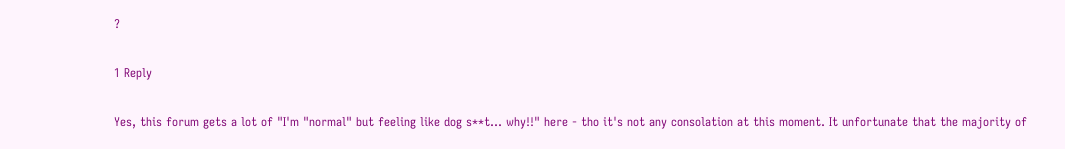?

1 Reply

Yes, this forum gets a lot of "I'm "normal" but feeling like dog s**t... why!!" here - tho it's not any consolation at this moment. It unfortunate that the majority of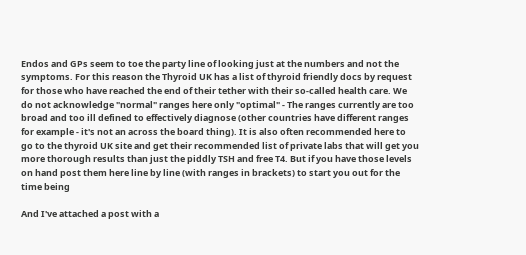Endos and GPs seem to toe the party line of looking just at the numbers and not the symptoms. For this reason the Thyroid UK has a list of thyroid friendly docs by request for those who have reached the end of their tether with their so-called health care. We do not acknowledge "normal" ranges here only "optimal" - The ranges currently are too broad and too ill defined to effectively diagnose (other countries have different ranges for example - it's not an across the board thing). It is also often recommended here to go to the thyroid UK site and get their recommended list of private labs that will get you more thorough results than just the piddly TSH and free T4. But if you have those levels on hand post them here line by line (with ranges in brackets) to start you out for the time being

And I've attached a post with a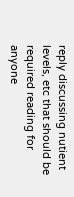reply discussing nutient levels, etc that should be required reading for anyone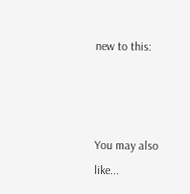new to this:



You may also like...